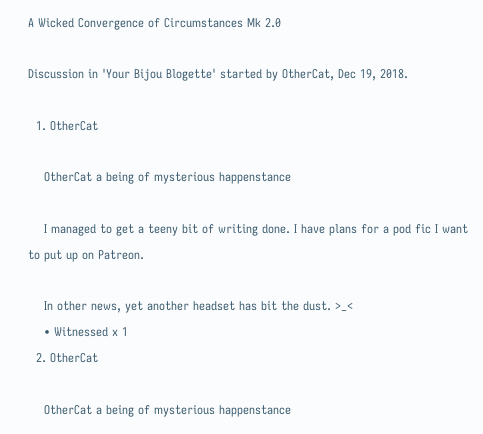A Wicked Convergence of Circumstances Mk 2.0

Discussion in 'Your Bijou Blogette' started by OtherCat, Dec 19, 2018.

  1. OtherCat

    OtherCat a being of mysterious happenstance

    I managed to get a teeny bit of writing done. I have plans for a pod fic I want to put up on Patreon.

    In other news, yet another headset has bit the dust. >_<
    • Witnessed x 1
  2. OtherCat

    OtherCat a being of mysterious happenstance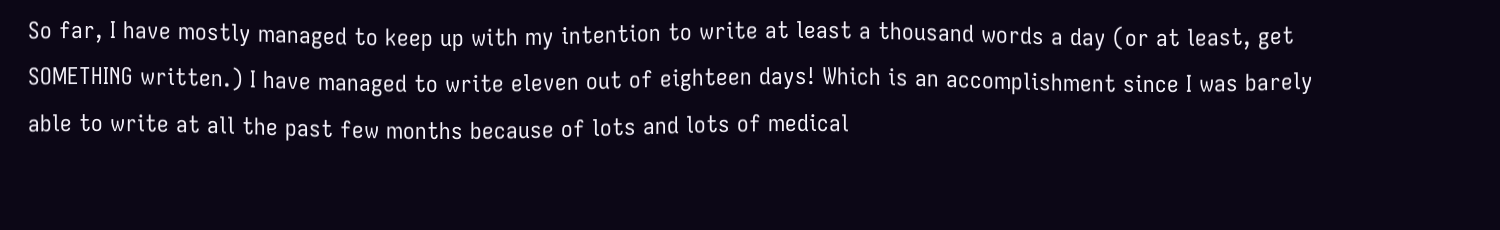So far, I have mostly managed to keep up with my intention to write at least a thousand words a day (or at least, get SOMETHING written.) I have managed to write eleven out of eighteen days! Which is an accomplishment since I was barely able to write at all the past few months because of lots and lots of medical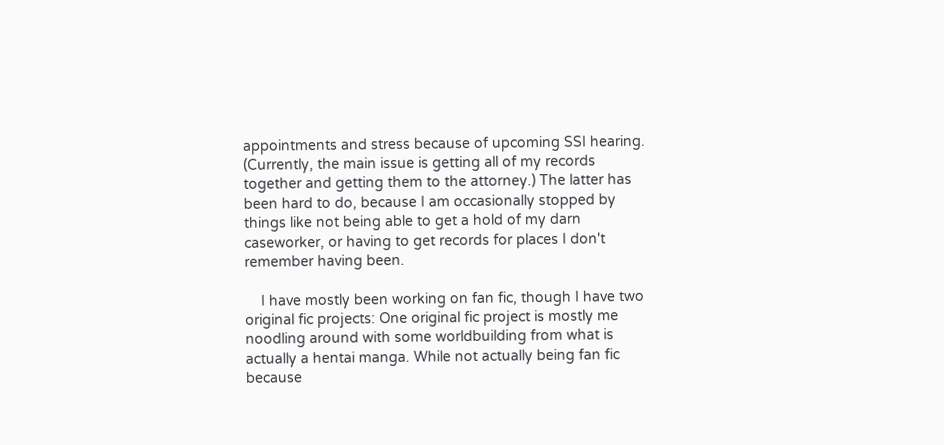appointments and stress because of upcoming SSI hearing. (Currently, the main issue is getting all of my records together and getting them to the attorney.) The latter has been hard to do, because I am occasionally stopped by things like not being able to get a hold of my darn caseworker, or having to get records for places I don't remember having been.

    I have mostly been working on fan fic, though I have two original fic projects: One original fic project is mostly me noodling around with some worldbuilding from what is actually a hentai manga. While not actually being fan fic because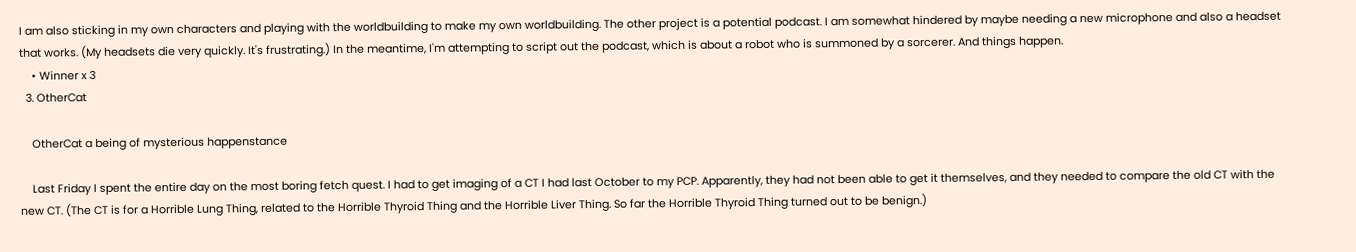I am also sticking in my own characters and playing with the worldbuilding to make my own worldbuilding. The other project is a potential podcast. I am somewhat hindered by maybe needing a new microphone and also a headset that works. (My headsets die very quickly. It's frustrating.) In the meantime, I'm attempting to script out the podcast, which is about a robot who is summoned by a sorcerer. And things happen.
    • Winner x 3
  3. OtherCat

    OtherCat a being of mysterious happenstance

    Last Friday I spent the entire day on the most boring fetch quest. I had to get imaging of a CT I had last October to my PCP. Apparently, they had not been able to get it themselves, and they needed to compare the old CT with the new CT. (The CT is for a Horrible Lung Thing, related to the Horrible Thyroid Thing and the Horrible Liver Thing. So far the Horrible Thyroid Thing turned out to be benign.)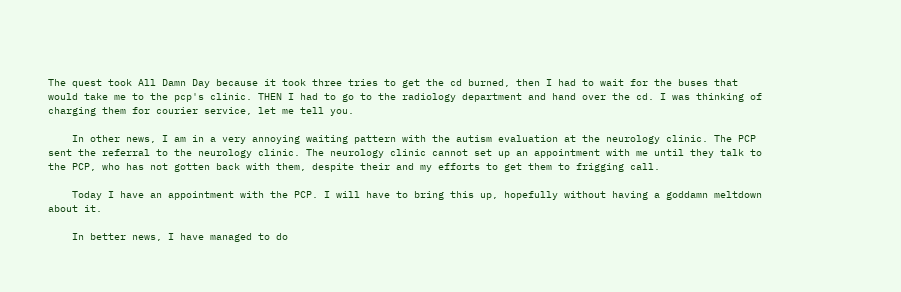The quest took All Damn Day because it took three tries to get the cd burned, then I had to wait for the buses that would take me to the pcp's clinic. THEN I had to go to the radiology department and hand over the cd. I was thinking of charging them for courier service, let me tell you.

    In other news, I am in a very annoying waiting pattern with the autism evaluation at the neurology clinic. The PCP sent the referral to the neurology clinic. The neurology clinic cannot set up an appointment with me until they talk to the PCP, who has not gotten back with them, despite their and my efforts to get them to frigging call.

    Today I have an appointment with the PCP. I will have to bring this up, hopefully without having a goddamn meltdown about it.

    In better news, I have managed to do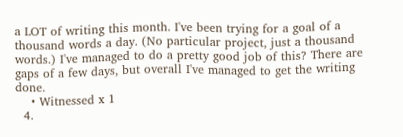a LOT of writing this month. I've been trying for a goal of a thousand words a day. (No particular project, just a thousand words.) I've managed to do a pretty good job of this? There are gaps of a few days, but overall I've managed to get the writing done.
    • Witnessed x 1
  4.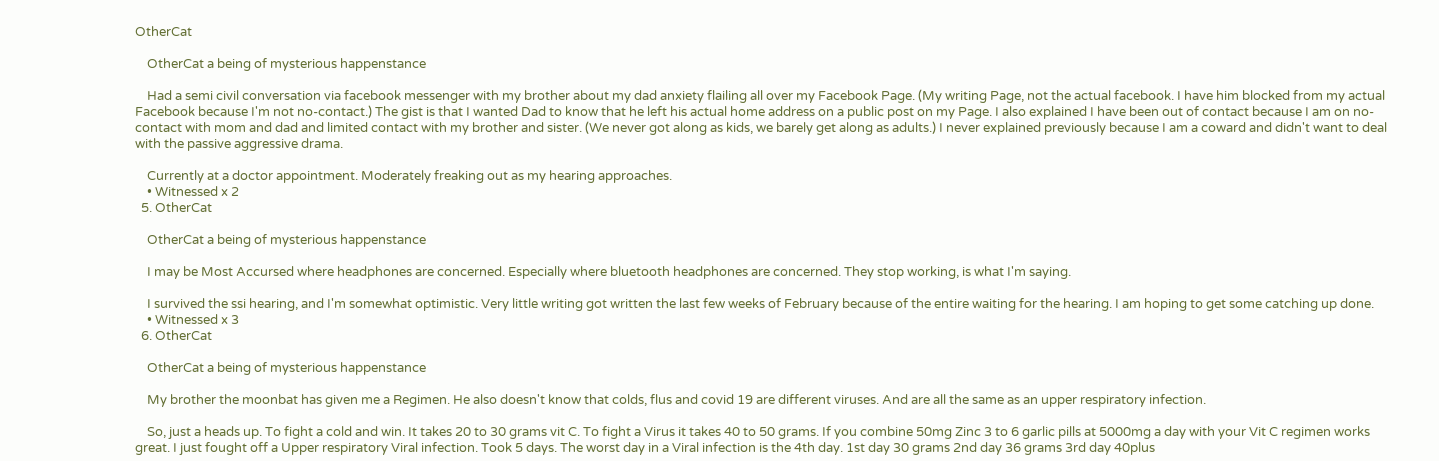OtherCat

    OtherCat a being of mysterious happenstance

    Had a semi civil conversation via facebook messenger with my brother about my dad anxiety flailing all over my Facebook Page. (My writing Page, not the actual facebook. I have him blocked from my actual Facebook because I'm not no-contact.) The gist is that I wanted Dad to know that he left his actual home address on a public post on my Page. I also explained I have been out of contact because I am on no-contact with mom and dad and limited contact with my brother and sister. (We never got along as kids, we barely get along as adults.) I never explained previously because I am a coward and didn't want to deal with the passive aggressive drama.

    Currently at a doctor appointment. Moderately freaking out as my hearing approaches.
    • Witnessed x 2
  5. OtherCat

    OtherCat a being of mysterious happenstance

    I may be Most Accursed where headphones are concerned. Especially where bluetooth headphones are concerned. They stop working, is what I'm saying.

    I survived the ssi hearing, and I'm somewhat optimistic. Very little writing got written the last few weeks of February because of the entire waiting for the hearing. I am hoping to get some catching up done.
    • Witnessed x 3
  6. OtherCat

    OtherCat a being of mysterious happenstance

    My brother the moonbat has given me a Regimen. He also doesn't know that colds, flus and covid 19 are different viruses. And are all the same as an upper respiratory infection.

    So, just a heads up. To fight a cold and win. It takes 20 to 30 grams vit C. To fight a Virus it takes 40 to 50 grams. If you combine 50mg Zinc 3 to 6 garlic pills at 5000mg a day with your Vit C regimen works great. I just fought off a Upper respiratory Viral infection. Took 5 days. The worst day in a Viral infection is the 4th day. 1st day 30 grams 2nd day 36 grams 3rd day 40plus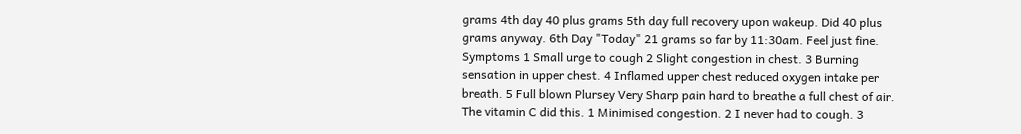grams 4th day 40 plus grams 5th day full recovery upon wakeup. Did 40 plus grams anyway. 6th Day "Today" 21 grams so far by 11:30am. Feel just fine. Symptoms 1 Small urge to cough 2 Slight congestion in chest. 3 Burning sensation in upper chest. 4 Inflamed upper chest reduced oxygen intake per breath. 5 Full blown Plursey Very Sharp pain hard to breathe a full chest of air. The vitamin C did this. 1 Minimised congestion. 2 I never had to cough. 3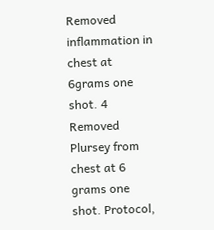Removed inflammation in chest at 6grams one shot. 4 Removed Plursey from chest at 6 grams one shot. Protocol,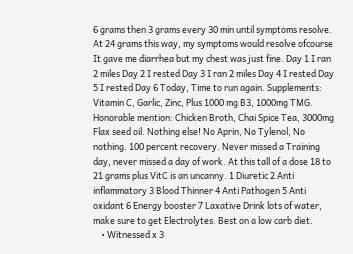6 grams then 3 grams every 30 min until symptoms resolve. At 24 grams this way, my symptoms would resolve ofcourse It gave me diarrhea but my chest was just fine. Day 1 I ran 2 miles Day 2 I rested Day 3 I ran 2 miles Day 4 I rested Day 5 I rested Day 6 Today, Time to run again. Supplements: Vitamin C, Garlic, Zinc, Plus 1000 mg B3, 1000mg TMG. Honorable mention: Chicken Broth, Chai Spice Tea, 3000mg Flax seed oil. Nothing else! No Aprin, No Tylenol, No nothing. 100 percent recovery. Never missed a Training day, never missed a day of work. At this tall of a dose 18 to 21 grams plus VitC is an uncanny. 1 Diuretic 2 Anti inflammatory 3 Blood Thinner 4 Anti Pathogen 5 Anti oxidant 6 Energy booster 7 Laxative Drink lots of water, make sure to get Electrolytes. Best on a low carb diet.
    • Witnessed x 3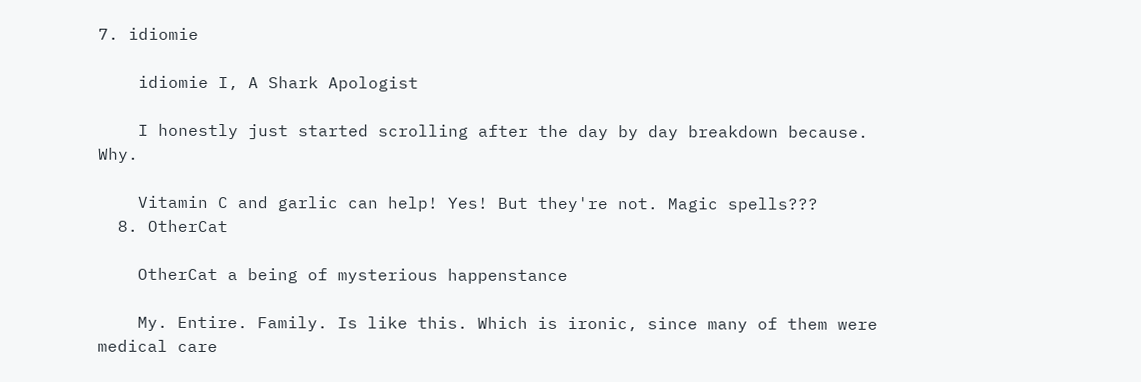7. idiomie

    idiomie I, A Shark Apologist

    I honestly just started scrolling after the day by day breakdown because. Why.

    Vitamin C and garlic can help! Yes! But they're not. Magic spells???
  8. OtherCat

    OtherCat a being of mysterious happenstance

    My. Entire. Family. Is like this. Which is ironic, since many of them were medical care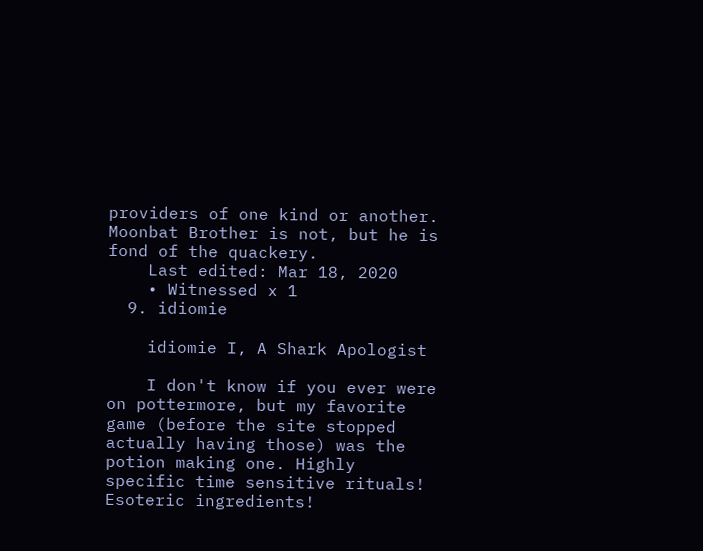providers of one kind or another. Moonbat Brother is not, but he is fond of the quackery.
    Last edited: Mar 18, 2020
    • Witnessed x 1
  9. idiomie

    idiomie I, A Shark Apologist

    I don't know if you ever were on pottermore, but my favorite game (before the site stopped actually having those) was the potion making one. Highly specific time sensitive rituals! Esoteric ingredients!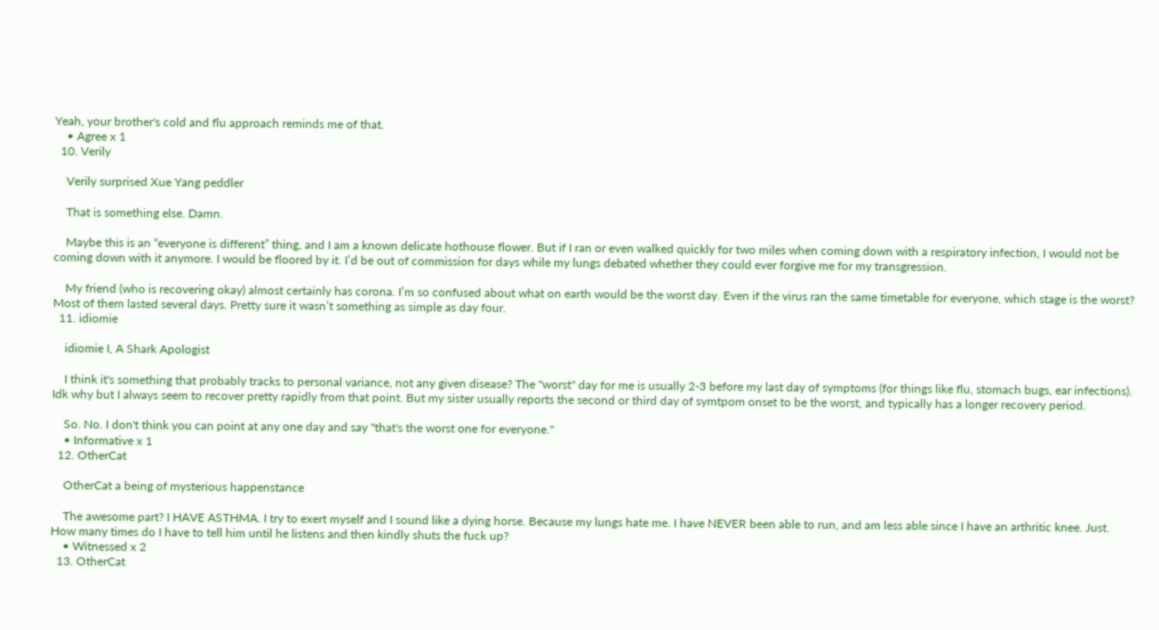Yeah, your brother's cold and flu approach reminds me of that.
    • Agree x 1
  10. Verily

    Verily surprised Xue Yang peddler

    That is something else. Damn.

    Maybe this is an “everyone is different” thing, and I am a known delicate hothouse flower. But if I ran or even walked quickly for two miles when coming down with a respiratory infection, I would not be coming down with it anymore. I would be floored by it. I’d be out of commission for days while my lungs debated whether they could ever forgive me for my transgression.

    My friend (who is recovering okay) almost certainly has corona. I’m so confused about what on earth would be the worst day. Even if the virus ran the same timetable for everyone, which stage is the worst? Most of them lasted several days. Pretty sure it wasn’t something as simple as day four.
  11. idiomie

    idiomie I, A Shark Apologist

    I think it's something that probably tracks to personal variance, not any given disease? The "worst" day for me is usually 2-3 before my last day of symptoms (for things like flu, stomach bugs, ear infections). Idk why but I always seem to recover pretty rapidly from that point. But my sister usually reports the second or third day of symtpom onset to be the worst, and typically has a longer recovery period.

    So. No. I don't think you can point at any one day and say "that's the worst one for everyone."
    • Informative x 1
  12. OtherCat

    OtherCat a being of mysterious happenstance

    The awesome part? I HAVE ASTHMA. I try to exert myself and I sound like a dying horse. Because my lungs hate me. I have NEVER been able to run, and am less able since I have an arthritic knee. Just. How many times do I have to tell him until he listens and then kindly shuts the fuck up?
    • Witnessed x 2
  13. OtherCat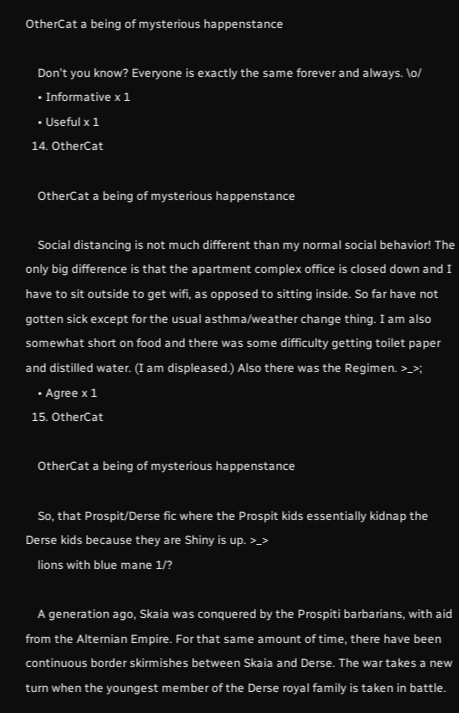OtherCat a being of mysterious happenstance

    Don't you know? Everyone is exactly the same forever and always. \o/
    • Informative x 1
    • Useful x 1
  14. OtherCat

    OtherCat a being of mysterious happenstance

    Social distancing is not much different than my normal social behavior! The only big difference is that the apartment complex office is closed down and I have to sit outside to get wifi, as opposed to sitting inside. So far have not gotten sick except for the usual asthma/weather change thing. I am also somewhat short on food and there was some difficulty getting toilet paper and distilled water. (I am displeased.) Also there was the Regimen. >_>;
    • Agree x 1
  15. OtherCat

    OtherCat a being of mysterious happenstance

    So, that Prospit/Derse fic where the Prospit kids essentially kidnap the Derse kids because they are Shiny is up. >_>
    lions with blue mane 1/?

    A generation ago, Skaia was conquered by the Prospiti barbarians, with aid from the Alternian Empire. For that same amount of time, there have been continuous border skirmishes between Skaia and Derse. The war takes a new turn when the youngest member of the Derse royal family is taken in battle.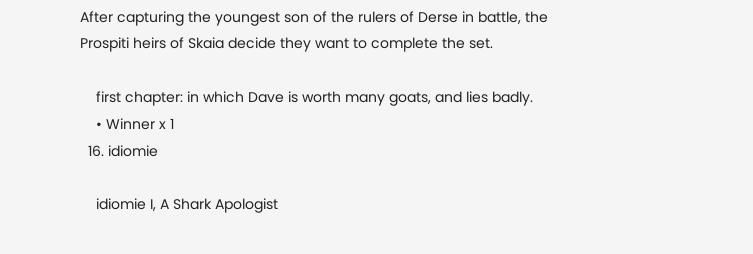After capturing the youngest son of the rulers of Derse in battle, the Prospiti heirs of Skaia decide they want to complete the set.

    first chapter: in which Dave is worth many goats, and lies badly.
    • Winner x 1
  16. idiomie

    idiomie I, A Shark Apologist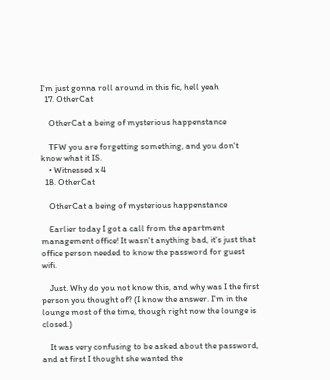I'm just gonna roll around in this fic, hell yeah
  17. OtherCat

    OtherCat a being of mysterious happenstance

    TFW you are forgetting something, and you don't know what it IS.
    • Witnessed x 4
  18. OtherCat

    OtherCat a being of mysterious happenstance

    Earlier today I got a call from the apartment management office! It wasn't anything bad, it's just that office person needed to know the password for guest wifi.

    Just. Why do you not know this, and why was I the first person you thought of? (I know the answer. I'm in the lounge most of the time, though right now the lounge is closed.)

    It was very confusing to be asked about the password, and at first I thought she wanted the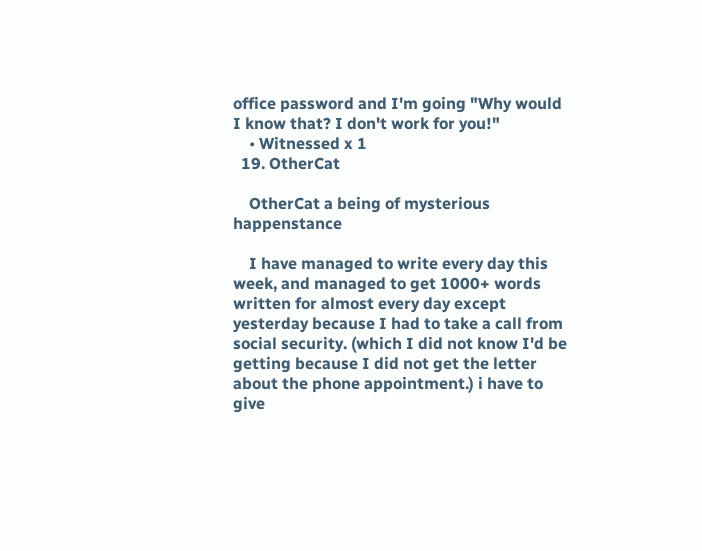office password and I'm going "Why would I know that? I don't work for you!"
    • Witnessed x 1
  19. OtherCat

    OtherCat a being of mysterious happenstance

    I have managed to write every day this week, and managed to get 1000+ words written for almost every day except yesterday because I had to take a call from social security. (which I did not know I'd be getting because I did not get the letter about the phone appointment.) i have to give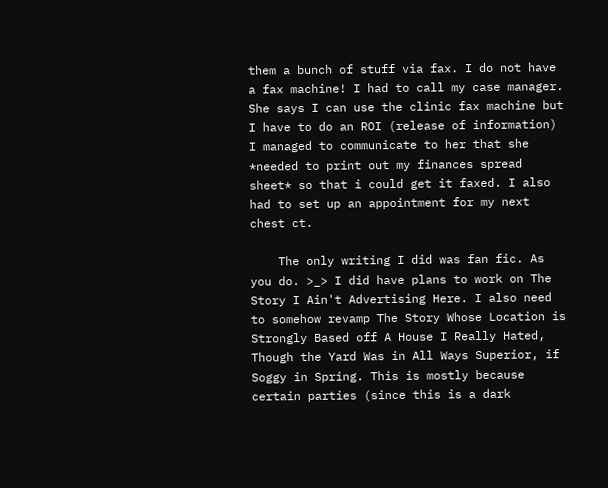them a bunch of stuff via fax. I do not have a fax machine! I had to call my case manager. She says I can use the clinic fax machine but I have to do an ROI (release of information) I managed to communicate to her that she *needed to print out my finances spread sheet* so that i could get it faxed. I also had to set up an appointment for my next chest ct.

    The only writing I did was fan fic. As you do. >_> I did have plans to work on The Story I Ain't Advertising Here. I also need to somehow revamp The Story Whose Location is Strongly Based off A House I Really Hated, Though the Yard Was in All Ways Superior, if Soggy in Spring. This is mostly because certain parties (since this is a dark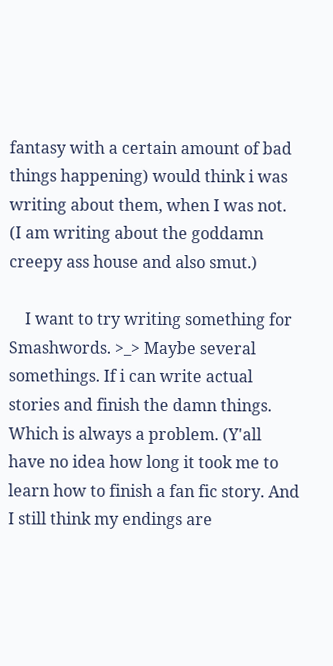fantasy with a certain amount of bad things happening) would think i was writing about them, when I was not. (I am writing about the goddamn creepy ass house and also smut.)

    I want to try writing something for Smashwords. >_> Maybe several somethings. If i can write actual stories and finish the damn things. Which is always a problem. (Y'all have no idea how long it took me to learn how to finish a fan fic story. And I still think my endings are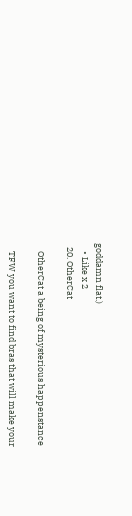goddamn flat.)
    • Like x 2
  20. OtherCat

    OtherCat a being of mysterious happenstance

    TFW you want to find bras that will make your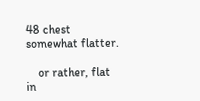48 chest somewhat flatter.

    or rather, flat in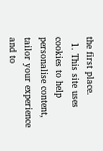the first place.
  1. This site uses cookies to help personalise content, tailor your experience and to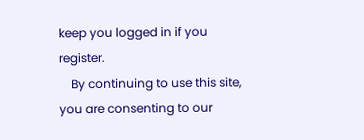keep you logged in if you register.
    By continuing to use this site, you are consenting to our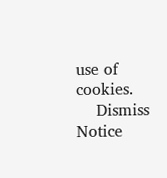use of cookies.
    Dismiss Notice